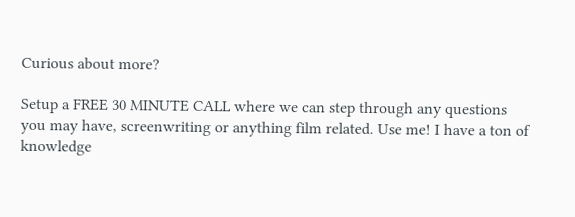Curious about more?

Setup a FREE 30 MINUTE CALL where we can step through any questions you may have, screenwriting or anything film related. Use me! I have a ton of knowledge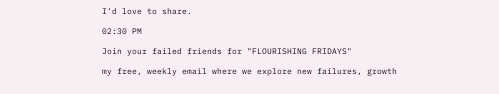I'd love to share.

02:30 PM

Join your failed friends for "FLOURISHING FRIDAYS"

my free, weekly email where we explore new failures, growth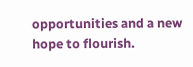opportunities and a new hope to flourish.